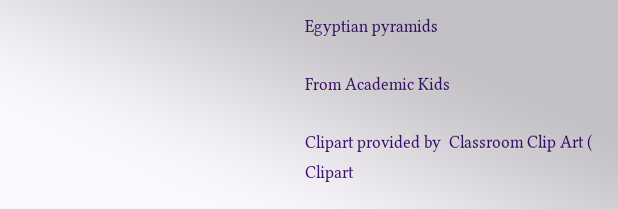Egyptian pyramids

From Academic Kids

Clipart provided by  Classroom Clip Art (
Clipart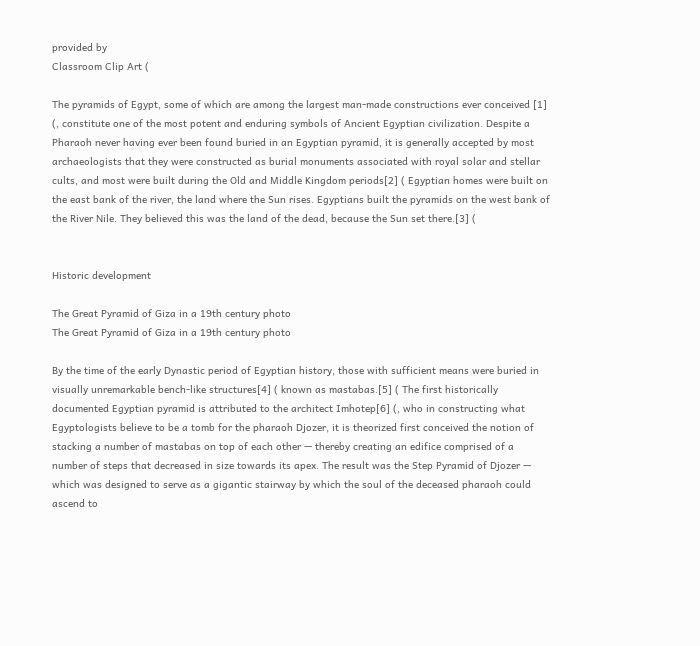provided by
Classroom Clip Art (

The pyramids of Egypt, some of which are among the largest man-made constructions ever conceived [1] (, constitute one of the most potent and enduring symbols of Ancient Egyptian civilization. Despite a Pharaoh never having ever been found buried in an Egyptian pyramid, it is generally accepted by most archaeologists that they were constructed as burial monuments associated with royal solar and stellar cults, and most were built during the Old and Middle Kingdom periods[2] ( Egyptian homes were built on the east bank of the river, the land where the Sun rises. Egyptians built the pyramids on the west bank of the River Nile. They believed this was the land of the dead, because the Sun set there.[3] (


Historic development

The Great Pyramid of Giza in a 19th century photo
The Great Pyramid of Giza in a 19th century photo

By the time of the early Dynastic period of Egyptian history, those with sufficient means were buried in visually unremarkable bench-like structures[4] ( known as mastabas.[5] ( The first historically documented Egyptian pyramid is attributed to the architect Imhotep[6] (, who in constructing what Egyptologists believe to be a tomb for the pharaoh Djozer, it is theorized first conceived the notion of stacking a number of mastabas on top of each other — thereby creating an edifice comprised of a number of steps that decreased in size towards its apex. The result was the Step Pyramid of Djozer — which was designed to serve as a gigantic stairway by which the soul of the deceased pharaoh could ascend to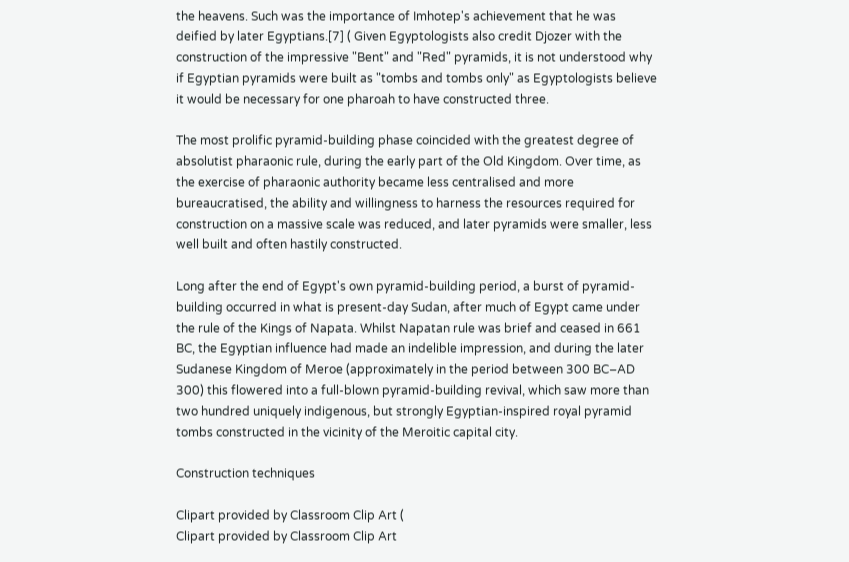the heavens. Such was the importance of Imhotep's achievement that he was deified by later Egyptians.[7] ( Given Egyptologists also credit Djozer with the construction of the impressive "Bent" and "Red" pyramids, it is not understood why if Egyptian pyramids were built as "tombs and tombs only" as Egyptologists believe it would be necessary for one pharoah to have constructed three.

The most prolific pyramid-building phase coincided with the greatest degree of absolutist pharaonic rule, during the early part of the Old Kingdom. Over time, as the exercise of pharaonic authority became less centralised and more bureaucratised, the ability and willingness to harness the resources required for construction on a massive scale was reduced, and later pyramids were smaller, less well built and often hastily constructed.

Long after the end of Egypt's own pyramid-building period, a burst of pyramid-building occurred in what is present-day Sudan, after much of Egypt came under the rule of the Kings of Napata. Whilst Napatan rule was brief and ceased in 661 BC, the Egyptian influence had made an indelible impression, and during the later Sudanese Kingdom of Meroe (approximately in the period between 300 BC–AD 300) this flowered into a full-blown pyramid-building revival, which saw more than two hundred uniquely indigenous, but strongly Egyptian-inspired royal pyramid tombs constructed in the vicinity of the Meroitic capital city.

Construction techniques

Clipart provided by Classroom Clip Art (
Clipart provided by Classroom Clip Art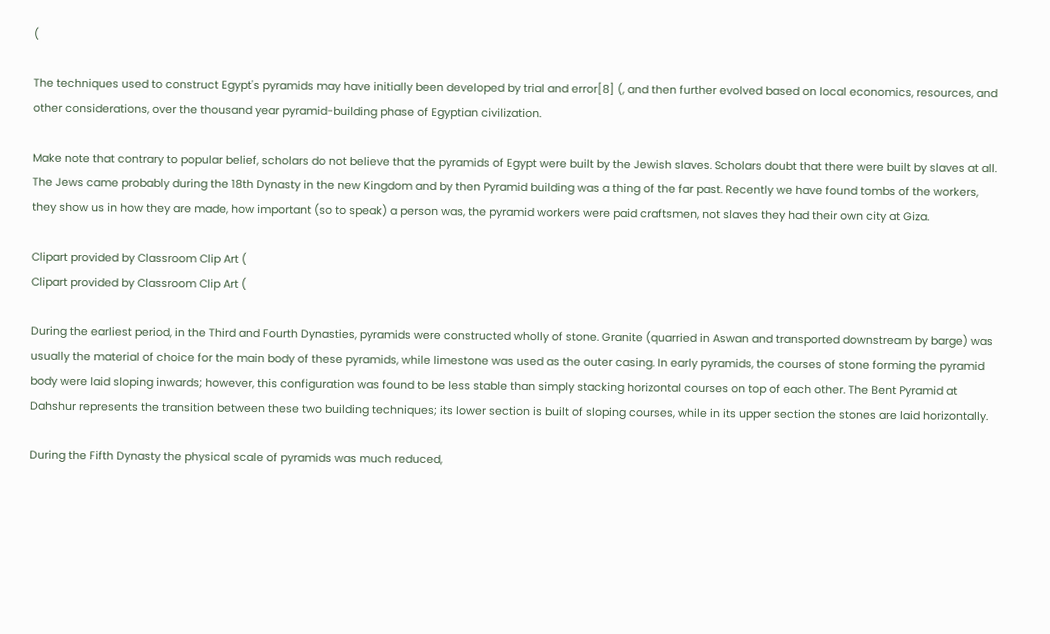(

The techniques used to construct Egypt's pyramids may have initially been developed by trial and error[8] (, and then further evolved based on local economics, resources, and other considerations, over the thousand year pyramid-building phase of Egyptian civilization.

Make note that contrary to popular belief, scholars do not believe that the pyramids of Egypt were built by the Jewish slaves. Scholars doubt that there were built by slaves at all. The Jews came probably during the 18th Dynasty in the new Kingdom and by then Pyramid building was a thing of the far past. Recently we have found tombs of the workers, they show us in how they are made, how important (so to speak) a person was, the pyramid workers were paid craftsmen, not slaves they had their own city at Giza.

Clipart provided by Classroom Clip Art (
Clipart provided by Classroom Clip Art (

During the earliest period, in the Third and Fourth Dynasties, pyramids were constructed wholly of stone. Granite (quarried in Aswan and transported downstream by barge) was usually the material of choice for the main body of these pyramids, while limestone was used as the outer casing. In early pyramids, the courses of stone forming the pyramid body were laid sloping inwards; however, this configuration was found to be less stable than simply stacking horizontal courses on top of each other. The Bent Pyramid at Dahshur represents the transition between these two building techniques; its lower section is built of sloping courses, while in its upper section the stones are laid horizontally.

During the Fifth Dynasty the physical scale of pyramids was much reduced,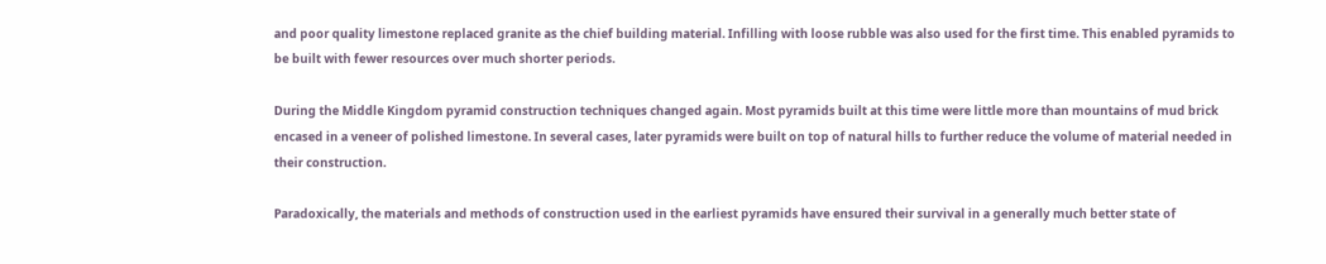and poor quality limestone replaced granite as the chief building material. Infilling with loose rubble was also used for the first time. This enabled pyramids to be built with fewer resources over much shorter periods.

During the Middle Kingdom pyramid construction techniques changed again. Most pyramids built at this time were little more than mountains of mud brick encased in a veneer of polished limestone. In several cases, later pyramids were built on top of natural hills to further reduce the volume of material needed in their construction.

Paradoxically, the materials and methods of construction used in the earliest pyramids have ensured their survival in a generally much better state of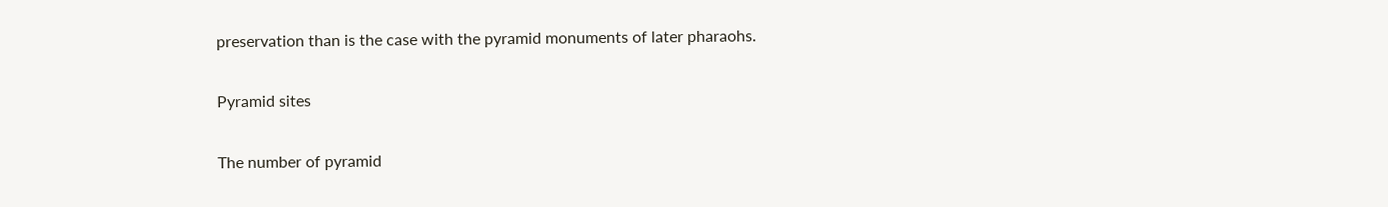preservation than is the case with the pyramid monuments of later pharaohs.

Pyramid sites

The number of pyramid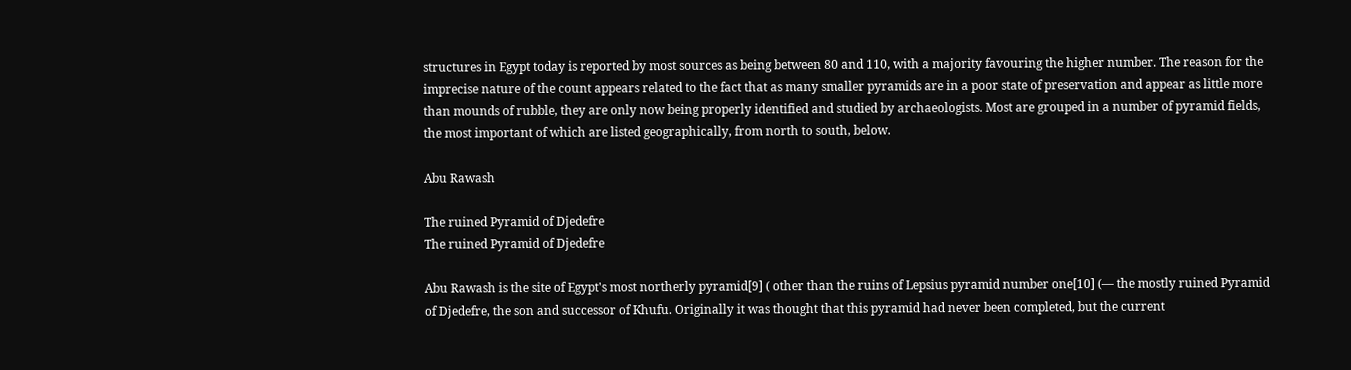structures in Egypt today is reported by most sources as being between 80 and 110, with a majority favouring the higher number. The reason for the imprecise nature of the count appears related to the fact that as many smaller pyramids are in a poor state of preservation and appear as little more than mounds of rubble, they are only now being properly identified and studied by archaeologists. Most are grouped in a number of pyramid fields, the most important of which are listed geographically, from north to south, below.

Abu Rawash

The ruined Pyramid of Djedefre
The ruined Pyramid of Djedefre

Abu Rawash is the site of Egypt's most northerly pyramid[9] ( other than the ruins of Lepsius pyramid number one[10] (— the mostly ruined Pyramid of Djedefre, the son and successor of Khufu. Originally it was thought that this pyramid had never been completed, but the current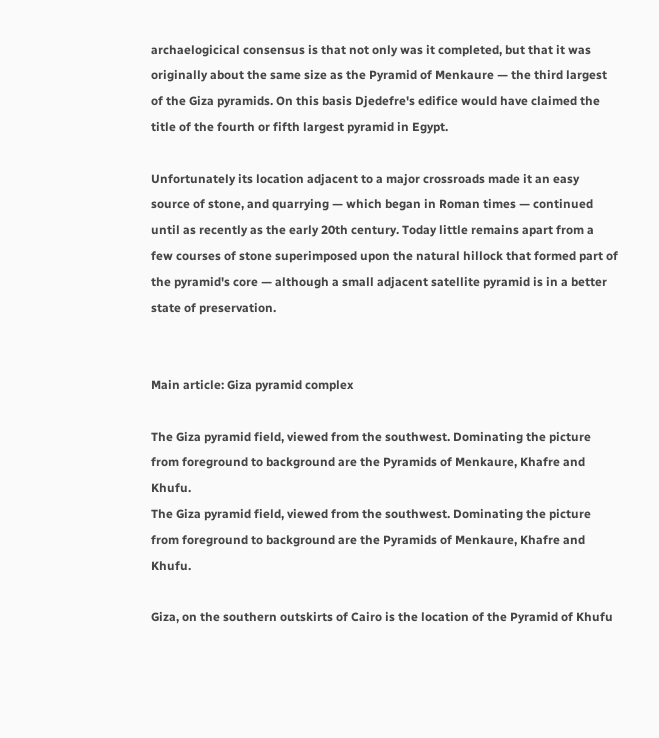archaelogicical consensus is that not only was it completed, but that it was originally about the same size as the Pyramid of Menkaure — the third largest of the Giza pyramids. On this basis Djedefre's edifice would have claimed the title of the fourth or fifth largest pyramid in Egypt.

Unfortunately its location adjacent to a major crossroads made it an easy source of stone, and quarrying — which began in Roman times — continued until as recently as the early 20th century. Today little remains apart from a few courses of stone superimposed upon the natural hillock that formed part of the pyramid's core — although a small adjacent satellite pyramid is in a better state of preservation.


Main article: Giza pyramid complex

The Giza pyramid field, viewed from the southwest. Dominating the picture from foreground to background are the Pyramids of Menkaure, Khafre and Khufu.
The Giza pyramid field, viewed from the southwest. Dominating the picture from foreground to background are the Pyramids of Menkaure, Khafre and Khufu.

Giza, on the southern outskirts of Cairo is the location of the Pyramid of Khufu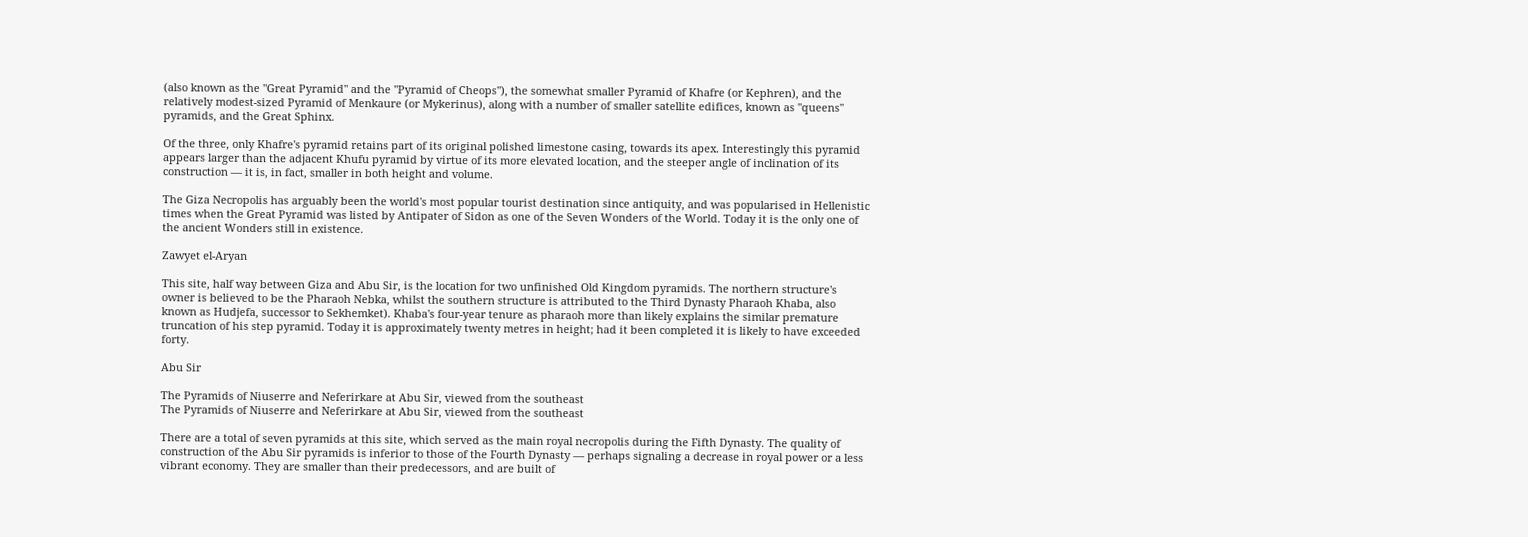(also known as the "Great Pyramid" and the "Pyramid of Cheops"), the somewhat smaller Pyramid of Khafre (or Kephren), and the relatively modest-sized Pyramid of Menkaure (or Mykerinus), along with a number of smaller satellite edifices, known as "queens" pyramids, and the Great Sphinx.

Of the three, only Khafre's pyramid retains part of its original polished limestone casing, towards its apex. Interestingly this pyramid appears larger than the adjacent Khufu pyramid by virtue of its more elevated location, and the steeper angle of inclination of its construction — it is, in fact, smaller in both height and volume.

The Giza Necropolis has arguably been the world's most popular tourist destination since antiquity, and was popularised in Hellenistic times when the Great Pyramid was listed by Antipater of Sidon as one of the Seven Wonders of the World. Today it is the only one of the ancient Wonders still in existence.

Zawyet el-Aryan

This site, half way between Giza and Abu Sir, is the location for two unfinished Old Kingdom pyramids. The northern structure's owner is believed to be the Pharaoh Nebka, whilst the southern structure is attributed to the Third Dynasty Pharaoh Khaba, also known as Hudjefa, successor to Sekhemket). Khaba's four-year tenure as pharaoh more than likely explains the similar premature truncation of his step pyramid. Today it is approximately twenty metres in height; had it been completed it is likely to have exceeded forty.

Abu Sir

The Pyramids of Niuserre and Neferirkare at Abu Sir, viewed from the southeast
The Pyramids of Niuserre and Neferirkare at Abu Sir, viewed from the southeast

There are a total of seven pyramids at this site, which served as the main royal necropolis during the Fifth Dynasty. The quality of construction of the Abu Sir pyramids is inferior to those of the Fourth Dynasty — perhaps signaling a decrease in royal power or a less vibrant economy. They are smaller than their predecessors, and are built of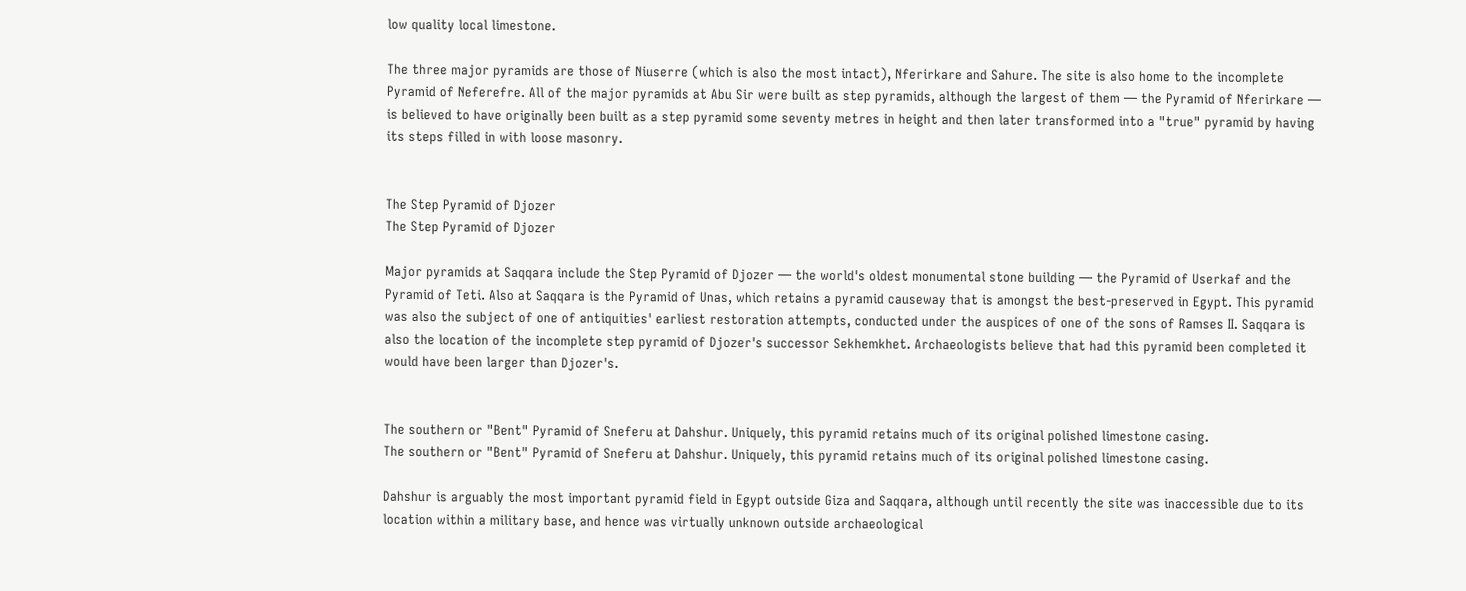low quality local limestone.

The three major pyramids are those of Niuserre (which is also the most intact), Nferirkare and Sahure. The site is also home to the incomplete Pyramid of Neferefre. All of the major pyramids at Abu Sir were built as step pyramids, although the largest of them — the Pyramid of Nferirkare — is believed to have originally been built as a step pyramid some seventy metres in height and then later transformed into a "true" pyramid by having its steps filled in with loose masonry.


The Step Pyramid of Djozer
The Step Pyramid of Djozer

Major pyramids at Saqqara include the Step Pyramid of Djozer — the world's oldest monumental stone building — the Pyramid of Userkaf and the Pyramid of Teti. Also at Saqqara is the Pyramid of Unas, which retains a pyramid causeway that is amongst the best-preserved in Egypt. This pyramid was also the subject of one of antiquities' earliest restoration attempts, conducted under the auspices of one of the sons of Ramses II. Saqqara is also the location of the incomplete step pyramid of Djozer's successor Sekhemkhet. Archaeologists believe that had this pyramid been completed it would have been larger than Djozer's.


The southern or "Bent" Pyramid of Sneferu at Dahshur. Uniquely, this pyramid retains much of its original polished limestone casing.
The southern or "Bent" Pyramid of Sneferu at Dahshur. Uniquely, this pyramid retains much of its original polished limestone casing.

Dahshur is arguably the most important pyramid field in Egypt outside Giza and Saqqara, although until recently the site was inaccessible due to its location within a military base, and hence was virtually unknown outside archaeological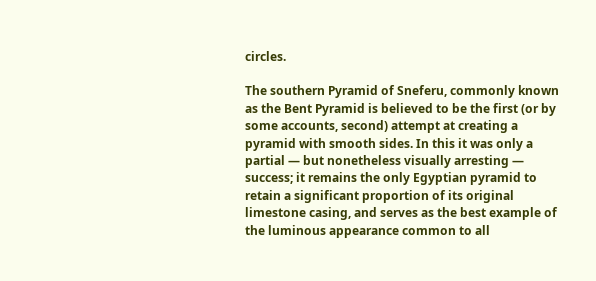circles.

The southern Pyramid of Sneferu, commonly known as the Bent Pyramid is believed to be the first (or by some accounts, second) attempt at creating a pyramid with smooth sides. In this it was only a partial — but nonetheless visually arresting — success; it remains the only Egyptian pyramid to retain a significant proportion of its original limestone casing, and serves as the best example of the luminous appearance common to all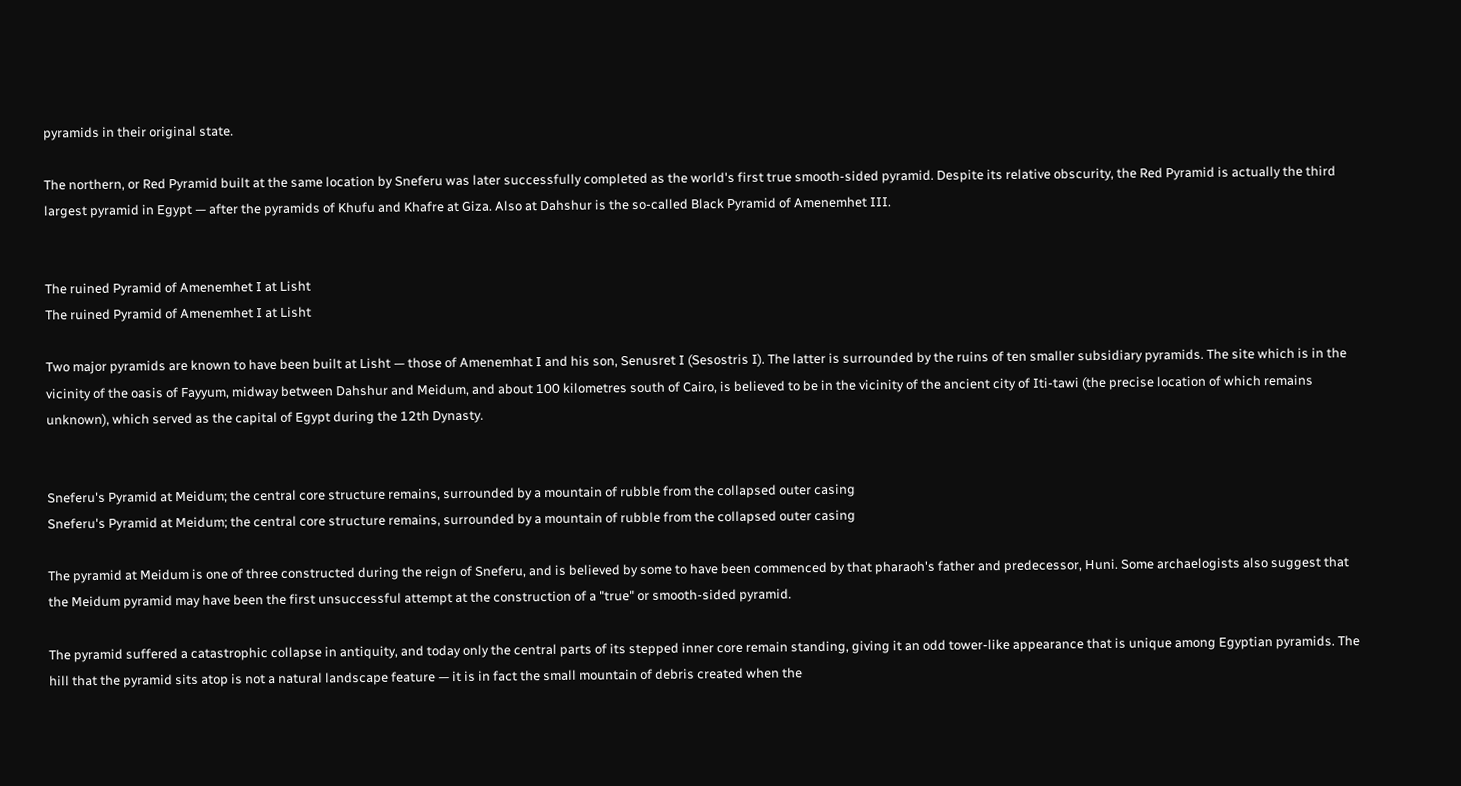pyramids in their original state.

The northern, or Red Pyramid built at the same location by Sneferu was later successfully completed as the world's first true smooth-sided pyramid. Despite its relative obscurity, the Red Pyramid is actually the third largest pyramid in Egypt — after the pyramids of Khufu and Khafre at Giza. Also at Dahshur is the so-called Black Pyramid of Amenemhet III.


The ruined Pyramid of Amenemhet I at Lisht
The ruined Pyramid of Amenemhet I at Lisht

Two major pyramids are known to have been built at Lisht — those of Amenemhat I and his son, Senusret I (Sesostris I). The latter is surrounded by the ruins of ten smaller subsidiary pyramids. The site which is in the vicinity of the oasis of Fayyum, midway between Dahshur and Meidum, and about 100 kilometres south of Cairo, is believed to be in the vicinity of the ancient city of Iti-tawi (the precise location of which remains unknown), which served as the capital of Egypt during the 12th Dynasty.


Sneferu's Pyramid at Meidum; the central core structure remains, surrounded by a mountain of rubble from the collapsed outer casing
Sneferu's Pyramid at Meidum; the central core structure remains, surrounded by a mountain of rubble from the collapsed outer casing

The pyramid at Meidum is one of three constructed during the reign of Sneferu, and is believed by some to have been commenced by that pharaoh's father and predecessor, Huni. Some archaelogists also suggest that the Meidum pyramid may have been the first unsuccessful attempt at the construction of a "true" or smooth-sided pyramid.

The pyramid suffered a catastrophic collapse in antiquity, and today only the central parts of its stepped inner core remain standing, giving it an odd tower-like appearance that is unique among Egyptian pyramids. The hill that the pyramid sits atop is not a natural landscape feature — it is in fact the small mountain of debris created when the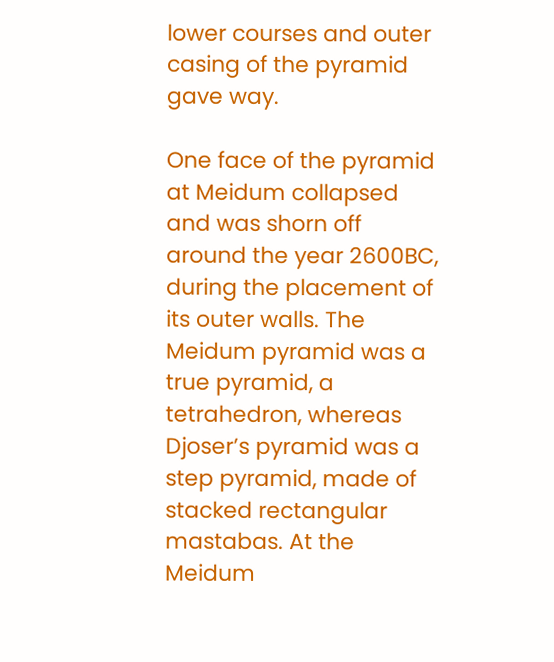lower courses and outer casing of the pyramid gave way.

One face of the pyramid at Meidum collapsed and was shorn off around the year 2600BC, during the placement of its outer walls. The Meidum pyramid was a true pyramid, a tetrahedron, whereas Djoser’s pyramid was a step pyramid, made of stacked rectangular mastabas. At the Meidum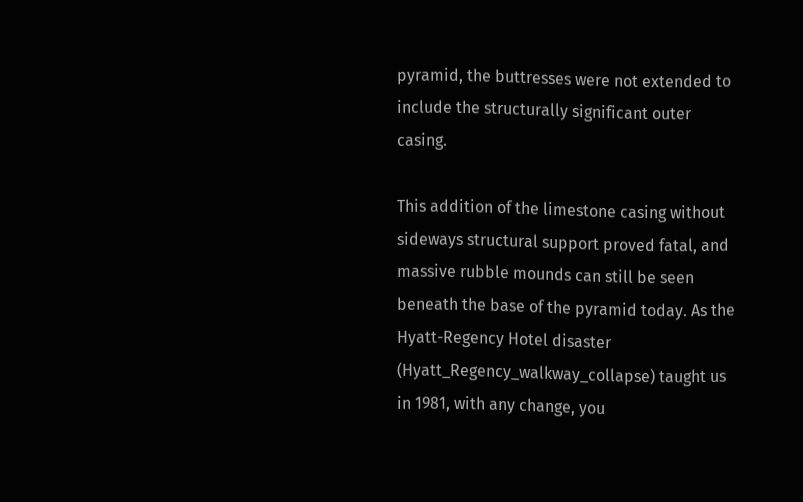pyramid, the buttresses were not extended to include the structurally significant outer casing.

This addition of the limestone casing without sideways structural support proved fatal, and massive rubble mounds can still be seen beneath the base of the pyramid today. As the Hyatt-Regency Hotel disaster (Hyatt_Regency_walkway_collapse) taught us in 1981, with any change, you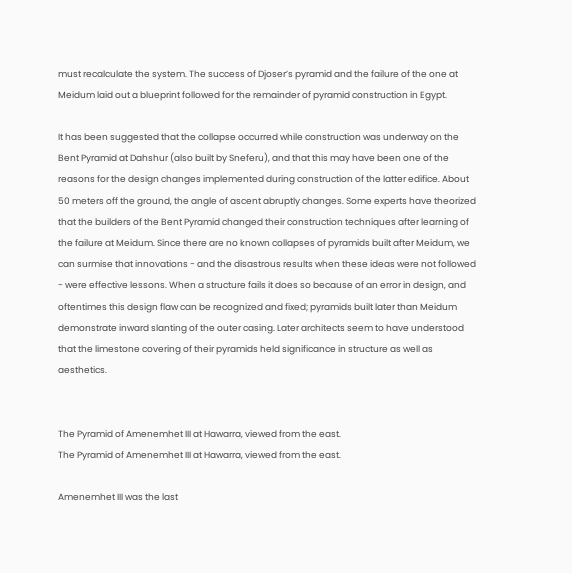must recalculate the system. The success of Djoser’s pyramid and the failure of the one at Meidum laid out a blueprint followed for the remainder of pyramid construction in Egypt.

It has been suggested that the collapse occurred while construction was underway on the Bent Pyramid at Dahshur (also built by Sneferu), and that this may have been one of the reasons for the design changes implemented during construction of the latter edifice. About 50 meters off the ground, the angle of ascent abruptly changes. Some experts have theorized that the builders of the Bent Pyramid changed their construction techniques after learning of the failure at Meidum. Since there are no known collapses of pyramids built after Meidum, we can surmise that innovations - and the disastrous results when these ideas were not followed - were effective lessons. When a structure fails it does so because of an error in design, and oftentimes this design flaw can be recognized and fixed; pyramids built later than Meidum demonstrate inward slanting of the outer casing. Later architects seem to have understood that the limestone covering of their pyramids held significance in structure as well as aesthetics.


The Pyramid of Amenemhet III at Hawarra, viewed from the east.
The Pyramid of Amenemhet III at Hawarra, viewed from the east.

Amenemhet III was the last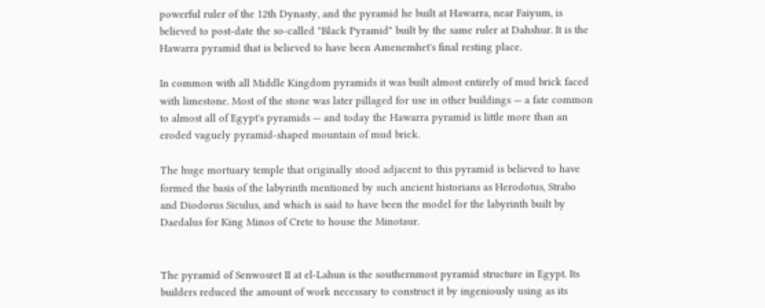powerful ruler of the 12th Dynasty, and the pyramid he built at Hawarra, near Faiyum, is believed to post-date the so-called "Black Pyramid" built by the same ruler at Dahshur. It is the Hawarra pyramid that is believed to have been Amenemhet's final resting place.

In common with all Middle Kingdom pyramids it was built almost entirely of mud brick faced with limestone. Most of the stone was later pillaged for use in other buildings — a fate common to almost all of Egypt's pyramids — and today the Hawarra pyramid is little more than an eroded vaguely pyramid-shaped mountain of mud brick.

The huge mortuary temple that originally stood adjacent to this pyramid is believed to have formed the basis of the labyrinth mentioned by such ancient historians as Herodotus, Strabo and Diodorus Siculus, and which is said to have been the model for the labyrinth built by Daedalus for King Minos of Crete to house the Minotaur.


The pyramid of Senwosret II at el-Lahun is the southernmost pyramid structure in Egypt. Its builders reduced the amount of work necessary to construct it by ingeniously using as its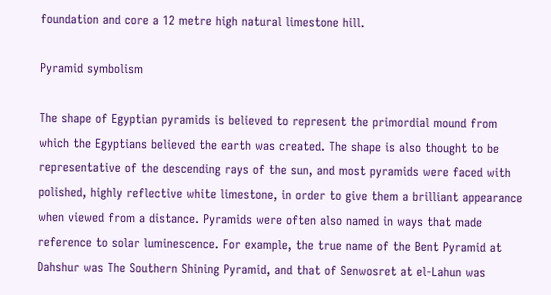foundation and core a 12 metre high natural limestone hill.

Pyramid symbolism

The shape of Egyptian pyramids is believed to represent the primordial mound from which the Egyptians believed the earth was created. The shape is also thought to be representative of the descending rays of the sun, and most pyramids were faced with polished, highly reflective white limestone, in order to give them a brilliant appearance when viewed from a distance. Pyramids were often also named in ways that made reference to solar luminescence. For example, the true name of the Bent Pyramid at Dahshur was The Southern Shining Pyramid, and that of Senwosret at el-Lahun was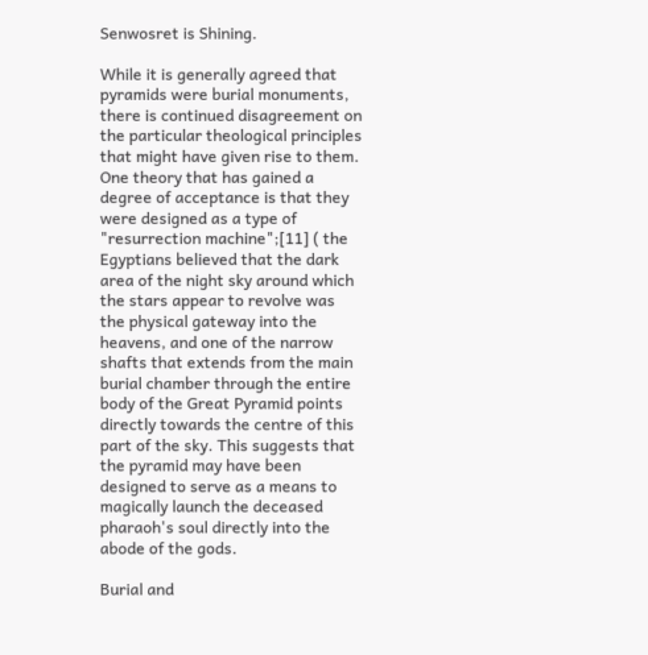Senwosret is Shining.

While it is generally agreed that pyramids were burial monuments, there is continued disagreement on the particular theological principles that might have given rise to them. One theory that has gained a degree of acceptance is that they were designed as a type of "resurrection machine";[11] ( the Egyptians believed that the dark area of the night sky around which the stars appear to revolve was the physical gateway into the heavens, and one of the narrow shafts that extends from the main burial chamber through the entire body of the Great Pyramid points directly towards the centre of this part of the sky. This suggests that the pyramid may have been designed to serve as a means to magically launch the deceased pharaoh's soul directly into the abode of the gods.

Burial and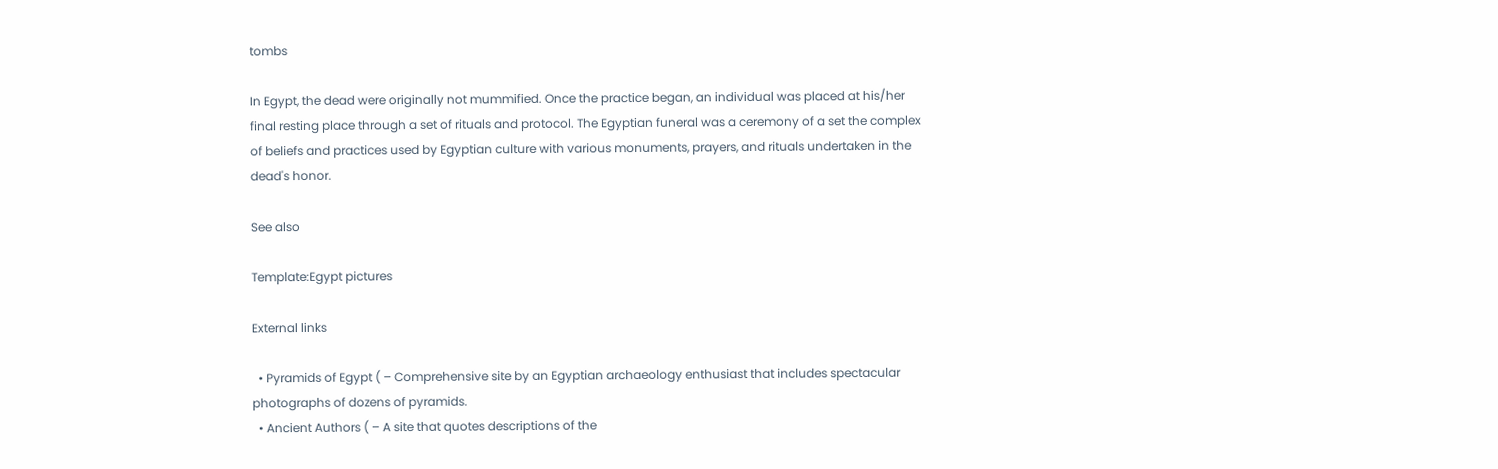tombs

In Egypt, the dead were originally not mummified. Once the practice began, an individual was placed at his/her final resting place through a set of rituals and protocol. The Egyptian funeral was a ceremony of a set the complex of beliefs and practices used by Egyptian culture with various monuments, prayers, and rituals undertaken in the dead's honor.

See also

Template:Egypt pictures

External links

  • Pyramids of Egypt ( – Comprehensive site by an Egyptian archaeology enthusiast that includes spectacular photographs of dozens of pyramids.
  • Ancient Authors ( – A site that quotes descriptions of the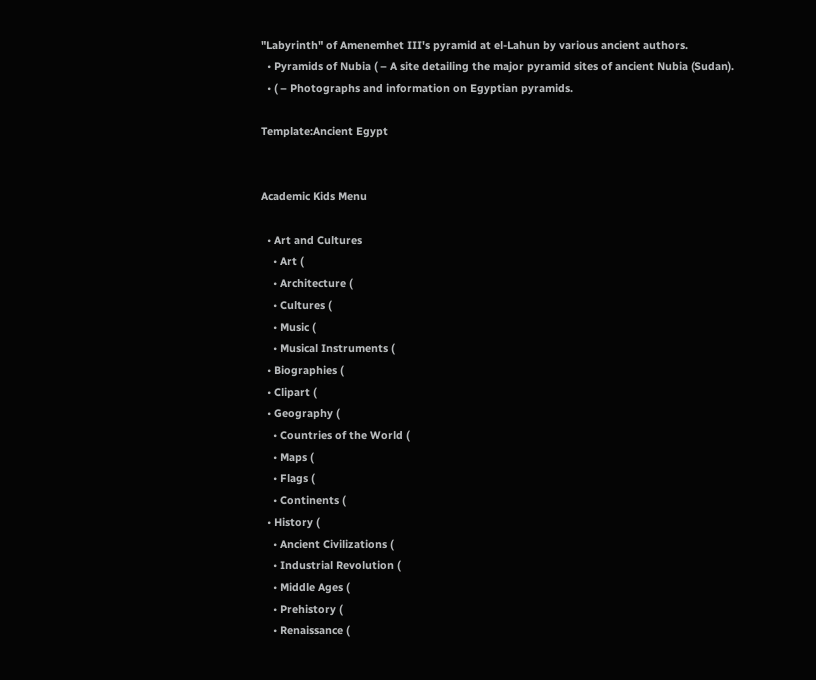"Labyrinth" of Amenemhet III's pyramid at el-Lahun by various ancient authors.
  • Pyramids of Nubia ( – A site detailing the major pyramid sites of ancient Nubia (Sudan).
  • ( – Photographs and information on Egyptian pyramids.

Template:Ancient Egypt


Academic Kids Menu

  • Art and Cultures
    • Art (
    • Architecture (
    • Cultures (
    • Music (
    • Musical Instruments (
  • Biographies (
  • Clipart (
  • Geography (
    • Countries of the World (
    • Maps (
    • Flags (
    • Continents (
  • History (
    • Ancient Civilizations (
    • Industrial Revolution (
    • Middle Ages (
    • Prehistory (
    • Renaissance (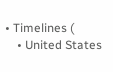• Timelines (
    • United States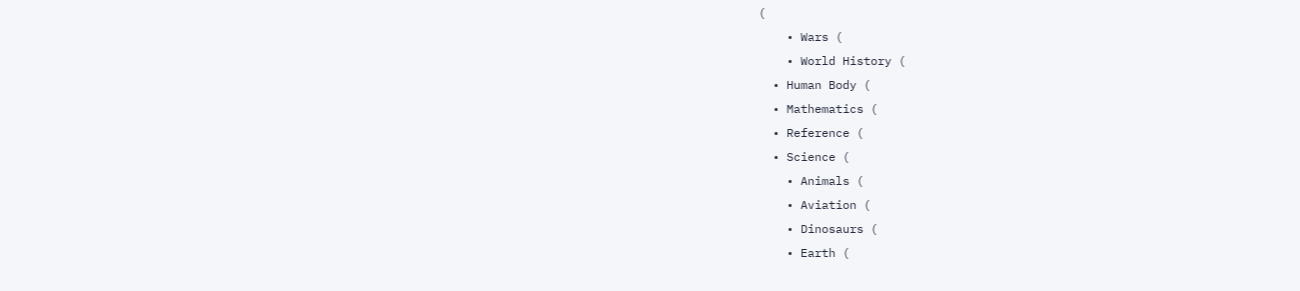(
    • Wars (
    • World History (
  • Human Body (
  • Mathematics (
  • Reference (
  • Science (
    • Animals (
    • Aviation (
    • Dinosaurs (
    • Earth (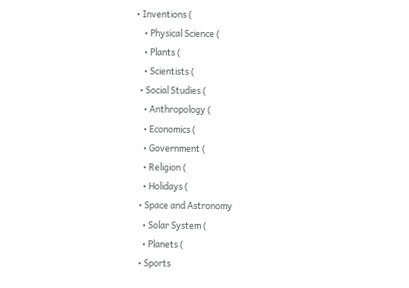• Inventions (
    • Physical Science (
    • Plants (
    • Scientists (
  • Social Studies (
    • Anthropology (
    • Economics (
    • Government (
    • Religion (
    • Holidays (
  • Space and Astronomy
    • Solar System (
    • Planets (
  • Sports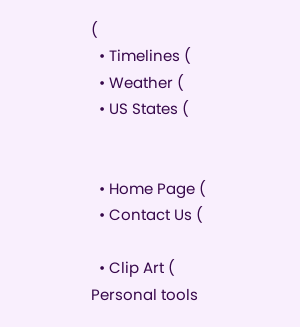(
  • Timelines (
  • Weather (
  • US States (


  • Home Page (
  • Contact Us (

  • Clip Art (
Personal tools